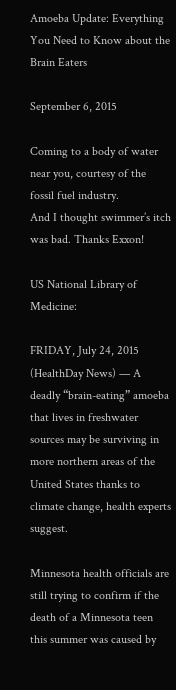Amoeba Update: Everything You Need to Know about the Brain Eaters

September 6, 2015

Coming to a body of water near you, courtesy of the fossil fuel industry.
And I thought swimmer’s itch was bad. Thanks Exxon!

US National Library of Medicine:

FRIDAY, July 24, 2015 (HealthDay News) — A deadly “brain-eating” amoeba that lives in freshwater sources may be surviving in more northern areas of the United States thanks to climate change, health experts suggest.

Minnesota health officials are still trying to confirm if the death of a Minnesota teen this summer was caused by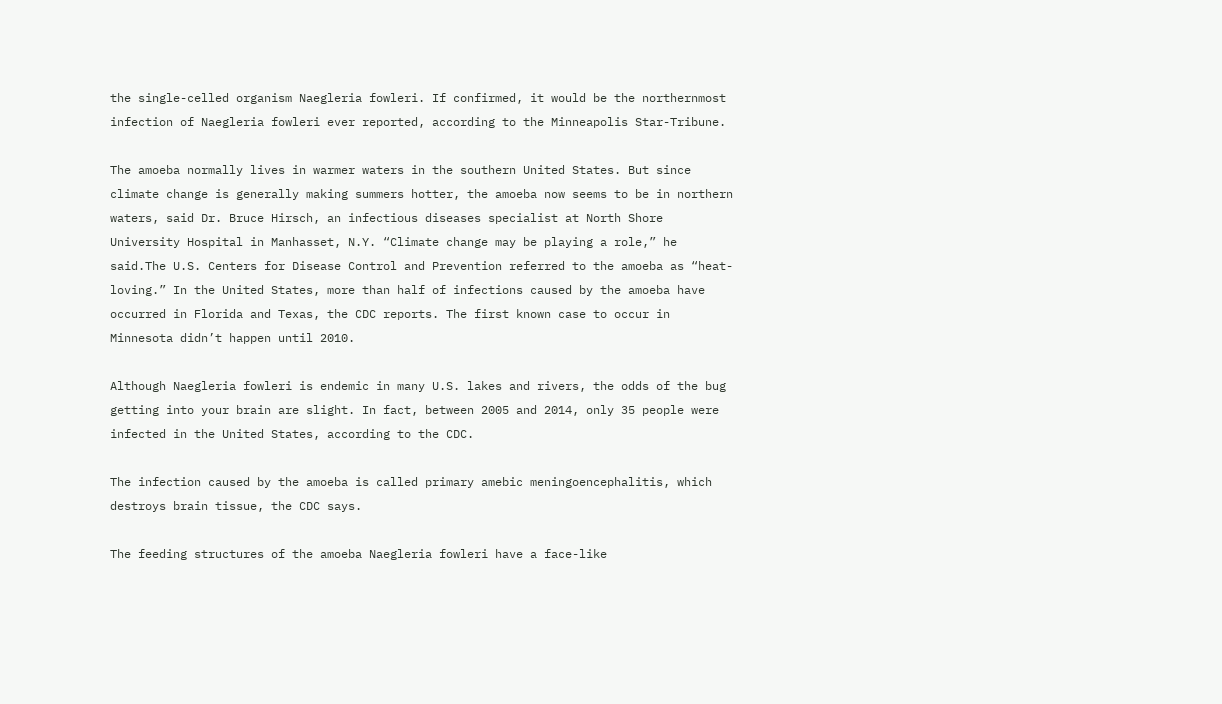the single-celled organism Naegleria fowleri. If confirmed, it would be the northernmost infection of Naegleria fowleri ever reported, according to the Minneapolis Star-Tribune.

The amoeba normally lives in warmer waters in the southern United States. But since climate change is generally making summers hotter, the amoeba now seems to be in northern waters, said Dr. Bruce Hirsch, an infectious diseases specialist at North Shore University Hospital in Manhasset, N.Y. “Climate change may be playing a role,” he said.The U.S. Centers for Disease Control and Prevention referred to the amoeba as “heat-loving.” In the United States, more than half of infections caused by the amoeba have occurred in Florida and Texas, the CDC reports. The first known case to occur in Minnesota didn’t happen until 2010.

Although Naegleria fowleri is endemic in many U.S. lakes and rivers, the odds of the bug getting into your brain are slight. In fact, between 2005 and 2014, only 35 people were infected in the United States, according to the CDC.

The infection caused by the amoeba is called primary amebic meningoencephalitis, which destroys brain tissue, the CDC says.

The feeding structures of the amoeba Naegleria fowleri have a face-like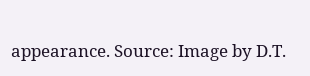appearance. Source: Image by D.T.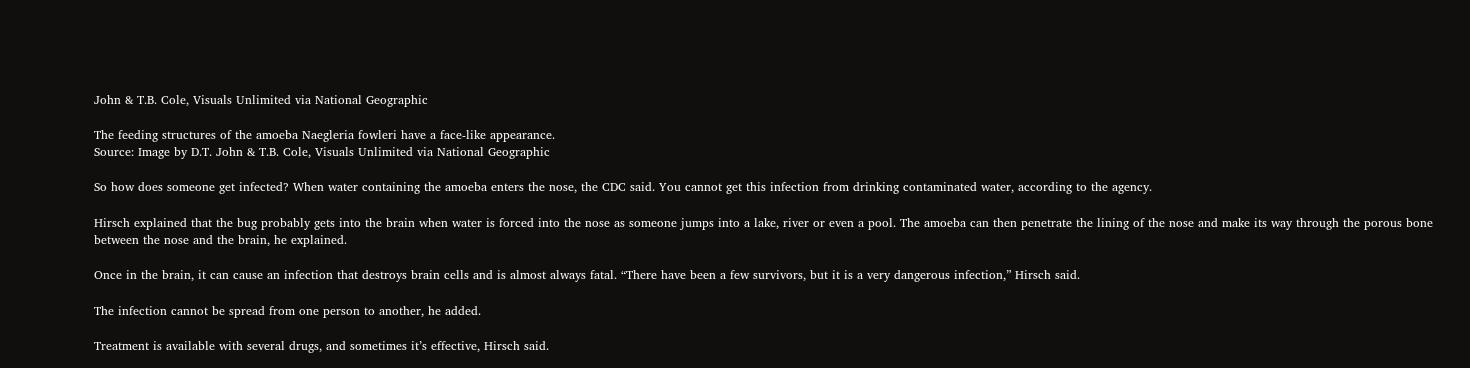John & T.B. Cole, Visuals Unlimited via National Geographic

The feeding structures of the amoeba Naegleria fowleri have a face-like appearance.
Source: Image by D.T. John & T.B. Cole, Visuals Unlimited via National Geographic

So how does someone get infected? When water containing the amoeba enters the nose, the CDC said. You cannot get this infection from drinking contaminated water, according to the agency.

Hirsch explained that the bug probably gets into the brain when water is forced into the nose as someone jumps into a lake, river or even a pool. The amoeba can then penetrate the lining of the nose and make its way through the porous bone between the nose and the brain, he explained.

Once in the brain, it can cause an infection that destroys brain cells and is almost always fatal. “There have been a few survivors, but it is a very dangerous infection,” Hirsch said.

The infection cannot be spread from one person to another, he added.

Treatment is available with several drugs, and sometimes it’s effective, Hirsch said.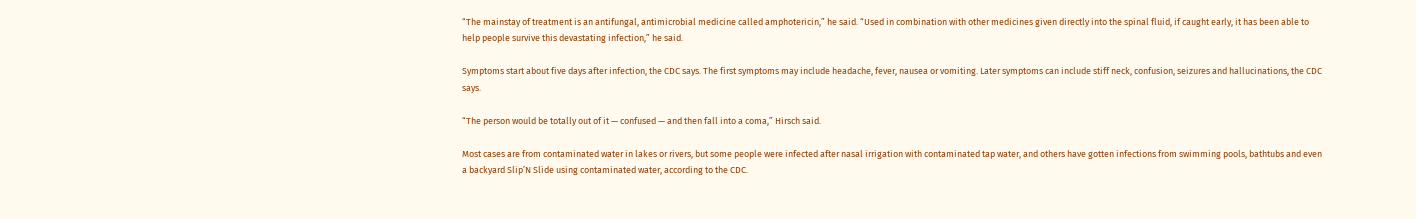“The mainstay of treatment is an antifungal, antimicrobial medicine called amphotericin,” he said. “Used in combination with other medicines given directly into the spinal fluid, if caught early, it has been able to help people survive this devastating infection,” he said.

Symptoms start about five days after infection, the CDC says. The first symptoms may include headache, fever, nausea or vomiting. Later symptoms can include stiff neck, confusion, seizures and hallucinations, the CDC says.

“The person would be totally out of it — confused — and then fall into a coma,” Hirsch said.

Most cases are from contaminated water in lakes or rivers, but some people were infected after nasal irrigation with contaminated tap water, and others have gotten infections from swimming pools, bathtubs and even a backyard Slip’N Slide using contaminated water, according to the CDC.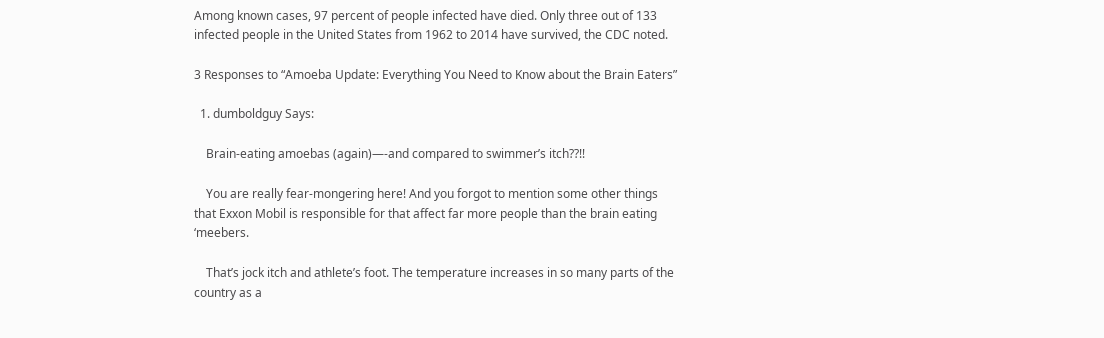Among known cases, 97 percent of people infected have died. Only three out of 133 infected people in the United States from 1962 to 2014 have survived, the CDC noted.

3 Responses to “Amoeba Update: Everything You Need to Know about the Brain Eaters”

  1. dumboldguy Says:

    Brain-eating amoebas (again)—-and compared to swimmer’s itch??!!

    You are really fear-mongering here! And you forgot to mention some other things that Exxon Mobil is responsible for that affect far more people than the brain eating ‘meebers.

    That’s jock itch and athlete’s foot. The temperature increases in so many parts of the country as a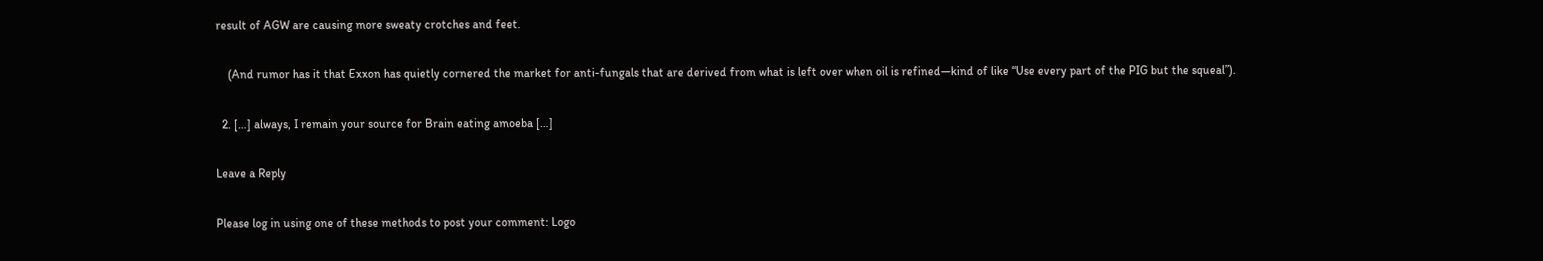result of AGW are causing more sweaty crotches and feet.

    (And rumor has it that Exxon has quietly cornered the market for anti-fungals that are derived from what is left over when oil is refined—kind of like “Use every part of the PIG but the squeal”).

  2. […] always, I remain your source for Brain eating amoeba […]

Leave a Reply

Please log in using one of these methods to post your comment: Logo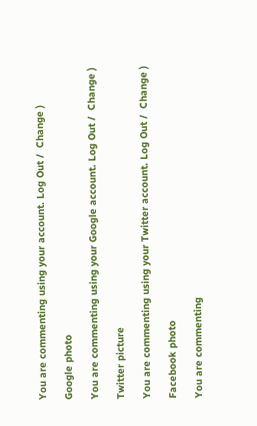You are commenting using your account. Log Out /  Change )

Google photo

You are commenting using your Google account. Log Out /  Change )

Twitter picture

You are commenting using your Twitter account. Log Out /  Change )

Facebook photo

You are commenting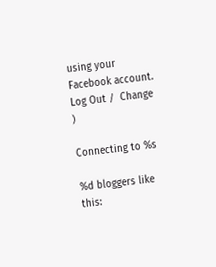using your Facebook account. Log Out /  Change )

Connecting to %s

%d bloggers like this: